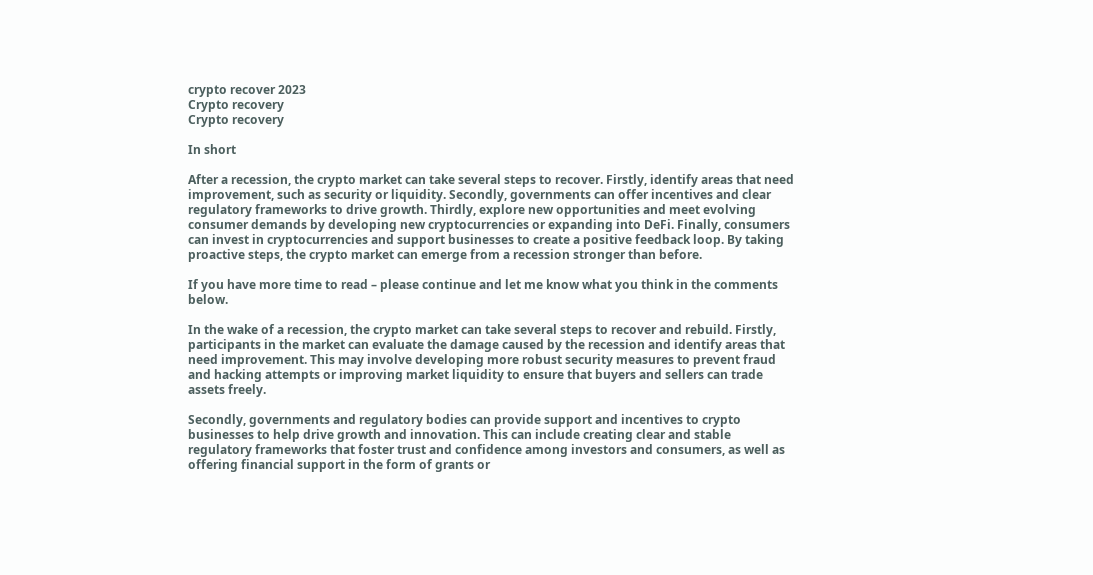crypto recover 2023
Crypto recovery
Crypto recovery

In short

After a recession, the crypto market can take several steps to recover. Firstly, identify areas that need improvement, such as security or liquidity. Secondly, governments can offer incentives and clear regulatory frameworks to drive growth. Thirdly, explore new opportunities and meet evolving consumer demands by developing new cryptocurrencies or expanding into DeFi. Finally, consumers can invest in cryptocurrencies and support businesses to create a positive feedback loop. By taking proactive steps, the crypto market can emerge from a recession stronger than before.

If you have more time to read – please continue and let me know what you think in the comments below.

In the wake of a recession, the crypto market can take several steps to recover and rebuild. Firstly, participants in the market can evaluate the damage caused by the recession and identify areas that need improvement. This may involve developing more robust security measures to prevent fraud and hacking attempts or improving market liquidity to ensure that buyers and sellers can trade assets freely.

Secondly, governments and regulatory bodies can provide support and incentives to crypto businesses to help drive growth and innovation. This can include creating clear and stable regulatory frameworks that foster trust and confidence among investors and consumers, as well as offering financial support in the form of grants or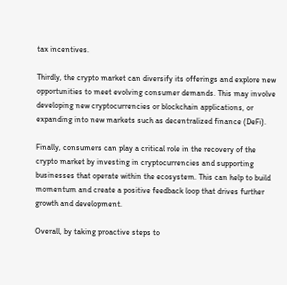tax incentives.

Thirdly, the crypto market can diversify its offerings and explore new opportunities to meet evolving consumer demands. This may involve developing new cryptocurrencies or blockchain applications, or expanding into new markets such as decentralized finance (DeFi).

Finally, consumers can play a critical role in the recovery of the crypto market by investing in cryptocurrencies and supporting businesses that operate within the ecosystem. This can help to build momentum and create a positive feedback loop that drives further growth and development.

Overall, by taking proactive steps to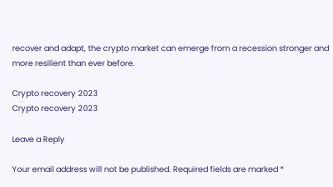recover and adapt, the crypto market can emerge from a recession stronger and more resilient than ever before.

Crypto recovery 2023
Crypto recovery 2023

Leave a Reply

Your email address will not be published. Required fields are marked *